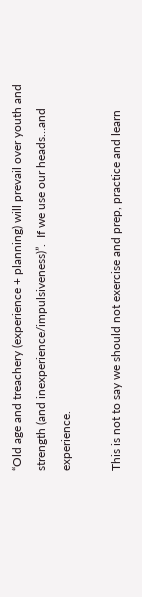“Old age and treachery (experience + planning) will prevail over youth and strength (and inexperience/impulsiveness)”.  If we use our heads…and experience.

This is not to say we should not exercise and prep, practice and learn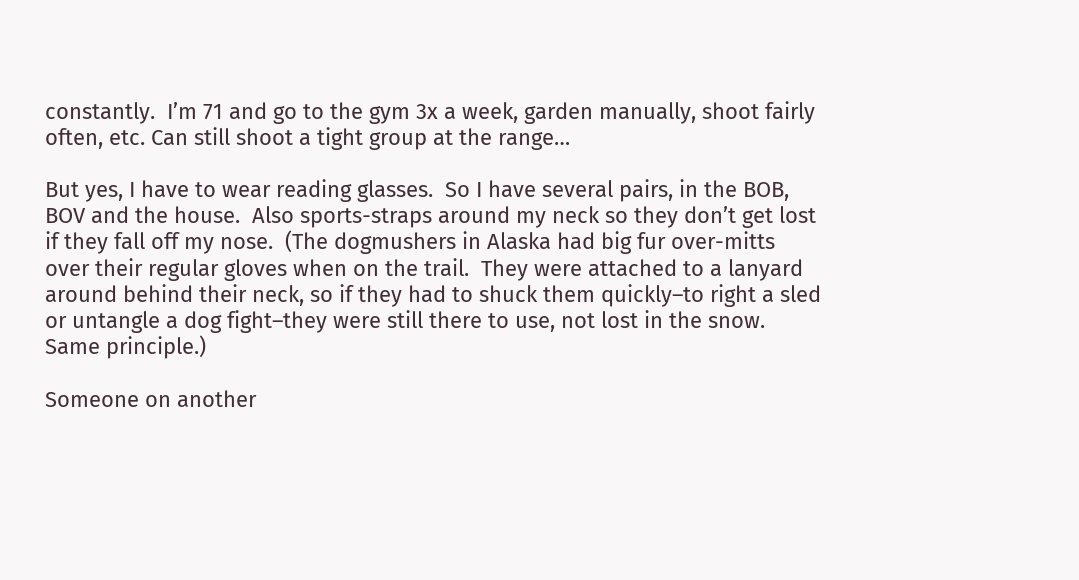constantly.  I’m 71 and go to the gym 3x a week, garden manually, shoot fairly often, etc. Can still shoot a tight group at the range…

But yes, I have to wear reading glasses.  So I have several pairs, in the BOB, BOV and the house.  Also sports-straps around my neck so they don’t get lost if they fall off my nose.  (The dogmushers in Alaska had big fur over-mitts over their regular gloves when on the trail.  They were attached to a lanyard around behind their neck, so if they had to shuck them quickly–to right a sled or untangle a dog fight–they were still there to use, not lost in the snow.  Same principle.)

Someone on another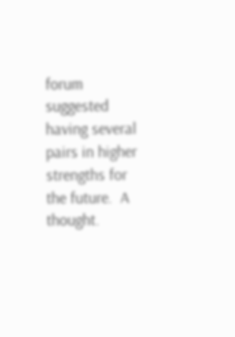forum suggested having several pairs in higher strengths for the future.  A thought.